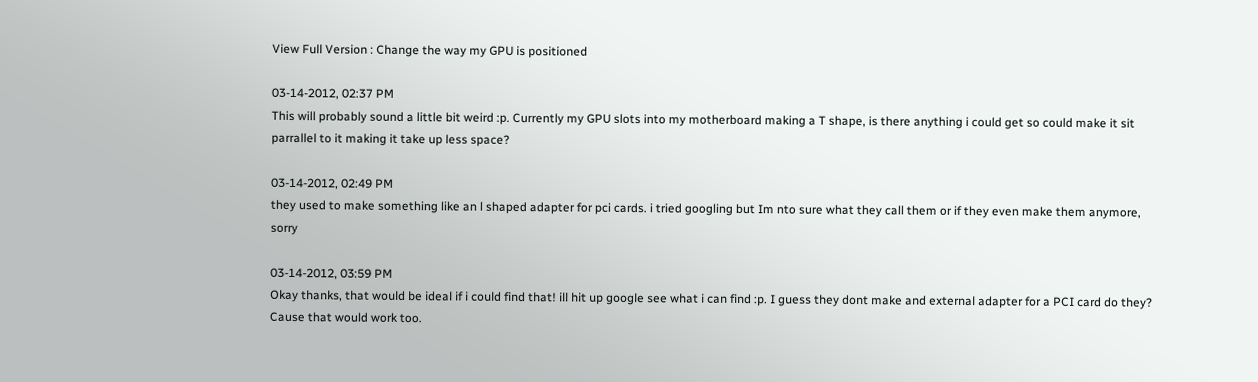View Full Version : Change the way my GPU is positioned

03-14-2012, 02:37 PM
This will probably sound a little bit weird :p. Currently my GPU slots into my motherboard making a T shape, is there anything i could get so could make it sit parrallel to it making it take up less space?

03-14-2012, 02:49 PM
they used to make something like an l shaped adapter for pci cards. i tried googling but Im nto sure what they call them or if they even make them anymore, sorry

03-14-2012, 03:59 PM
Okay thanks, that would be ideal if i could find that! ill hit up google see what i can find :p. I guess they dont make and external adapter for a PCI card do they? Cause that would work too.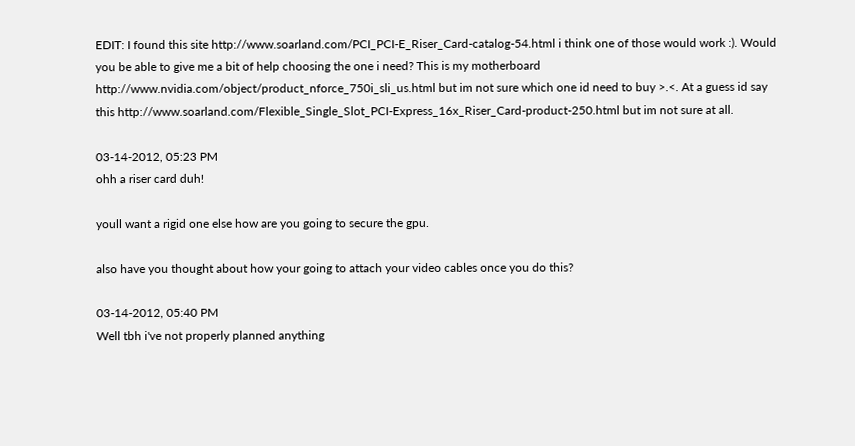EDIT: I found this site http://www.soarland.com/PCI_PCI-E_Riser_Card-catalog-54.html i think one of those would work :). Would you be able to give me a bit of help choosing the one i need? This is my motherboard http://www.nvidia.com/object/product_nforce_750i_sli_us.html but im not sure which one id need to buy >.<. At a guess id say this http://www.soarland.com/Flexible_Single_Slot_PCI-Express_16x_Riser_Card-product-250.html but im not sure at all.

03-14-2012, 05:23 PM
ohh a riser card duh!

youll want a rigid one else how are you going to secure the gpu.

also have you thought about how your going to attach your video cables once you do this?

03-14-2012, 05:40 PM
Well tbh i've not properly planned anything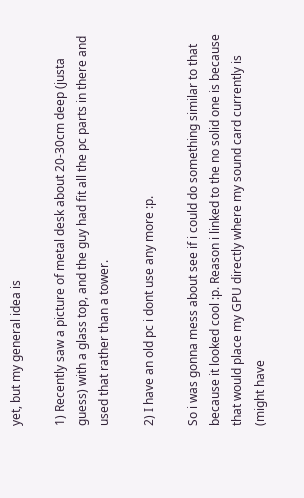yet, but my general idea is

1) Recently saw a picture of metal desk about 20-30cm deep (justa guess) with a glass top, and the guy had fit all the pc parts in there and used that rather than a tower.

2) I have an old pc i dont use any more :p.

So i was gonna mess about see if i could do something similar to that because it looked cool :p. Reason i linked to the no solid one is because that would place my GPU directly where my sound card currently is (might have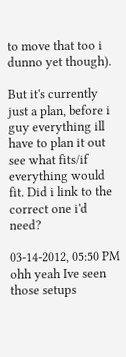to move that too i dunno yet though).

But it's currently just a plan, before i guy everything ill have to plan it out see what fits/if everything would fit. Did i link to the correct one i'd need?

03-14-2012, 05:50 PM
ohh yeah Ive seen those setups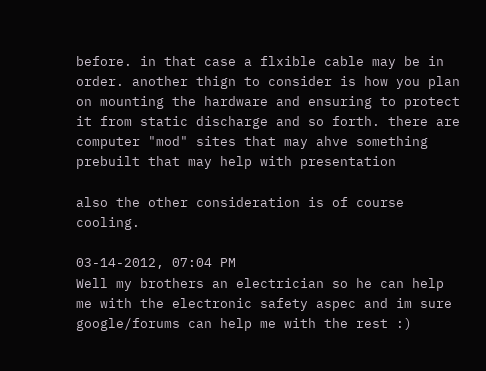before. in that case a flxible cable may be in order. another thign to consider is how you plan on mounting the hardware and ensuring to protect it from static discharge and so forth. there are computer "mod" sites that may ahve something prebuilt that may help with presentation

also the other consideration is of course cooling.

03-14-2012, 07:04 PM
Well my brothers an electrician so he can help me with the electronic safety aspec and im sure google/forums can help me with the rest :)